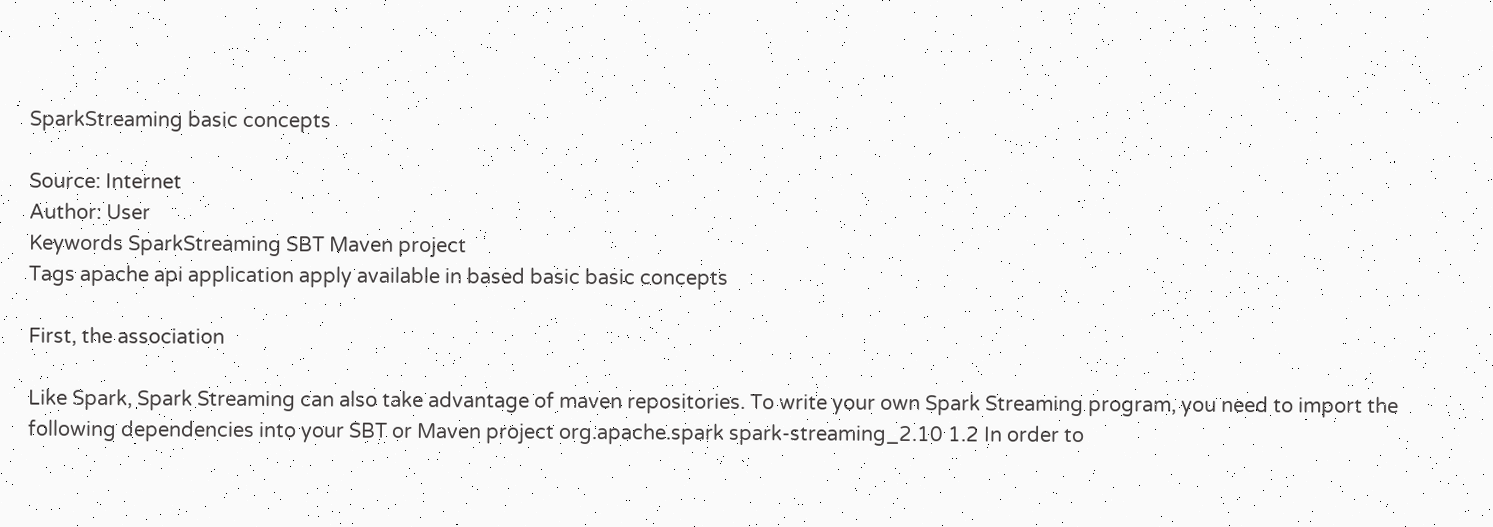SparkStreaming basic concepts

Source: Internet
Author: User
Keywords SparkStreaming SBT Maven project
Tags apache api application apply available in based basic basic concepts

First, the association

Like Spark, Spark Streaming can also take advantage of maven repositories. To write your own Spark Streaming program, you need to import the following dependencies into your SBT or Maven project org.apache.spark spark-streaming_2.10 1.2 In order to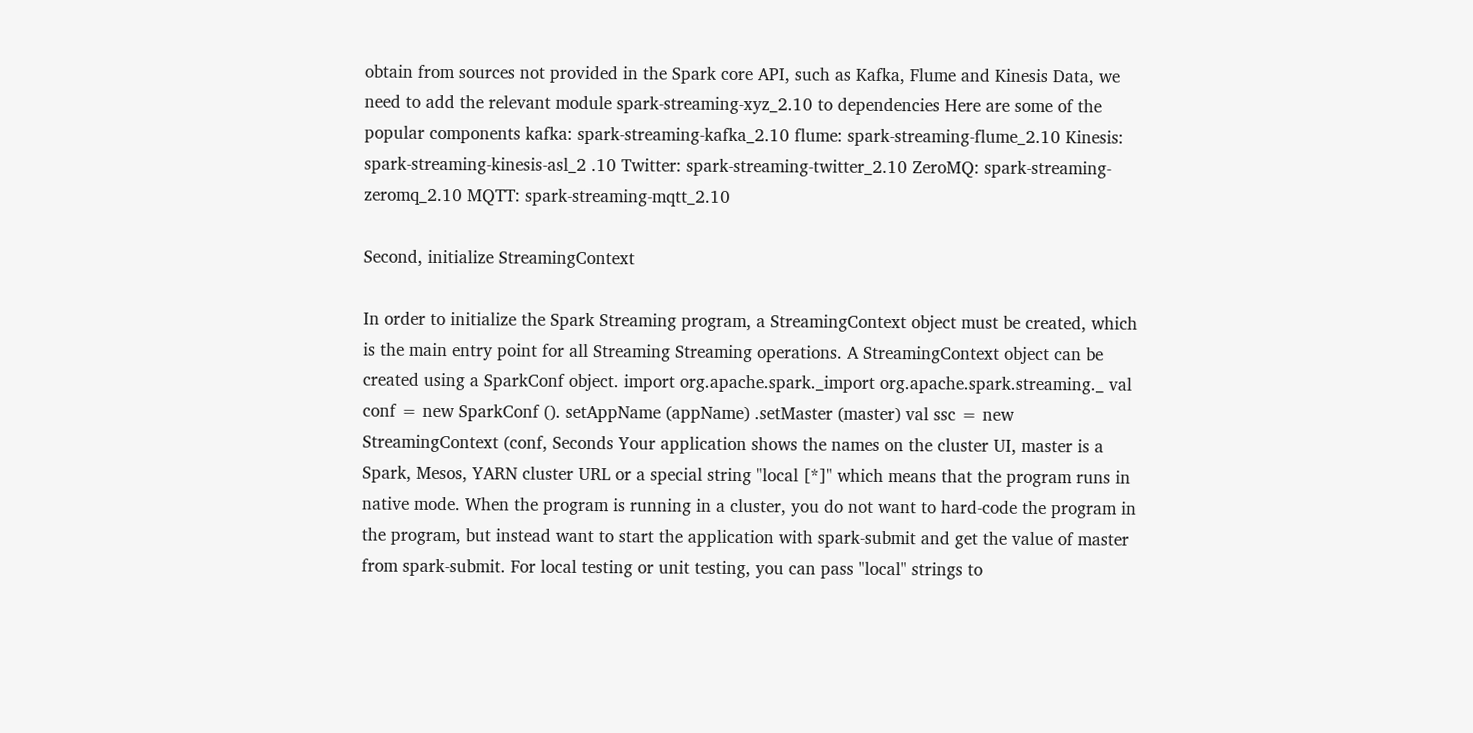obtain from sources not provided in the Spark core API, such as Kafka, Flume and Kinesis Data, we need to add the relevant module spark-streaming-xyz_2.10 to dependencies Here are some of the popular components kafka: spark-streaming-kafka_2.10 flume: spark-streaming-flume_2.10 Kinesis: spark-streaming-kinesis-asl_2 .10 Twitter: spark-streaming-twitter_2.10 ZeroMQ: spark-streaming-zeromq_2.10 MQTT: spark-streaming-mqtt_2.10

Second, initialize StreamingContext

In order to initialize the Spark Streaming program, a StreamingContext object must be created, which is the main entry point for all Streaming Streaming operations. A StreamingContext object can be created using a SparkConf object. import org.apache.spark._import org.apache.spark.streaming._ val conf = new SparkConf (). setAppName (appName) .setMaster (master) val ssc = new StreamingContext (conf, Seconds Your application shows the names on the cluster UI, master is a Spark, Mesos, YARN cluster URL or a special string "local [*]" which means that the program runs in native mode. When the program is running in a cluster, you do not want to hard-code the program in the program, but instead want to start the application with spark-submit and get the value of master from spark-submit. For local testing or unit testing, you can pass "local" strings to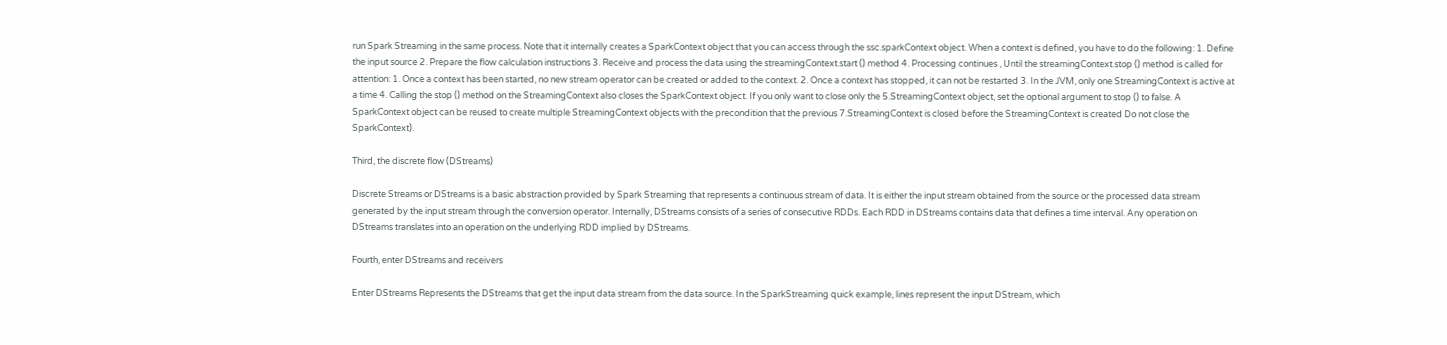run Spark Streaming in the same process. Note that it internally creates a SparkContext object that you can access through the ssc.sparkContext object. When a context is defined, you have to do the following: 1. Define the input source 2. Prepare the flow calculation instructions 3. Receive and process the data using the streamingContext.start () method 4. Processing continues , Until the streamingContext.stop () method is called for attention: 1. Once a context has been started, no new stream operator can be created or added to the context. 2. Once a context has stopped, it can not be restarted 3. In the JVM, only one StreamingContext is active at a time 4. Calling the stop () method on the StreamingContext also closes the SparkContext object. If you only want to close only the 5.StreamingContext object, set the optional argument to stop () to false. A SparkContext object can be reused to create multiple StreamingContext objects with the precondition that the previous 7.StreamingContext is closed before the StreamingContext is created Do not close the SparkContext).

Third, the discrete flow (DStreams)

Discrete Streams or DStreams is a basic abstraction provided by Spark Streaming that represents a continuous stream of data. It is either the input stream obtained from the source or the processed data stream generated by the input stream through the conversion operator. Internally, DStreams consists of a series of consecutive RDDs. Each RDD in DStreams contains data that defines a time interval. Any operation on DStreams translates into an operation on the underlying RDD implied by DStreams.

Fourth, enter DStreams and receivers

Enter DStreams Represents the DStreams that get the input data stream from the data source. In the SparkStreaming quick example, lines represent the input DStream, which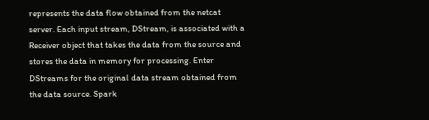represents the data flow obtained from the netcat server. Each input stream, DStream, is associated with a Receiver object that takes the data from the source and stores the data in memory for processing. Enter DStreams for the original data stream obtained from the data source. Spark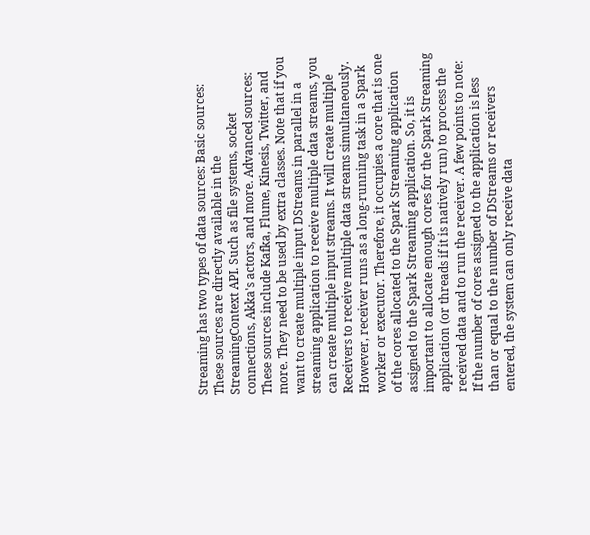Streaming has two types of data sources: Basic sources: These sources are directly available in the StreamingContext API. Such as file systems, socket connections, Akka's actors, and more. Advanced sources: These sources include Kafka, Flume, Kinesis, Twitter, and more. They need to be used by extra classes. Note that if you want to create multiple input DStreams in parallel in a streaming application to receive multiple data streams, you can create multiple input streams. It will create multiple Receivers to receive multiple data streams simultaneously. However, receiver runs as a long-running task in a Spark worker or executor. Therefore, it occupies a core that is one of the cores allocated to the Spark Streaming application assigned to the Spark Streaming application. So, it is important to allocate enough cores for the Spark Streaming application (or threads if it is natively run) to process the received data and to run the receiver. A few points to note: If the number of cores assigned to the application is less than or equal to the number of DStreams or receivers entered, the system can only receive data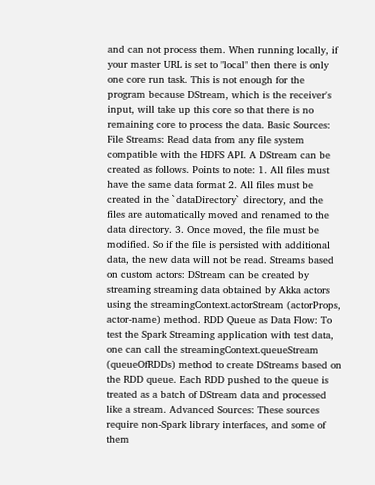and can not process them. When running locally, if your master URL is set to "local" then there is only one core run task. This is not enough for the program because DStream, which is the receiver's input, will take up this core so that there is no remaining core to process the data. Basic Sources: File Streams: Read data from any file system compatible with the HDFS API. A DStream can be created as follows. Points to note: 1. All files must have the same data format 2. All files must be created in the `dataDirectory` directory, and the files are automatically moved and renamed to the data directory. 3. Once moved, the file must be modified. So if the file is persisted with additional data, the new data will not be read. Streams based on custom actors: DStream can be created by streaming streaming data obtained by Akka actors using the streamingContext.actorStream (actorProps, actor-name) method. RDD Queue as Data Flow: To test the Spark Streaming application with test data, one can call the streamingContext.queueStream (queueOfRDDs) method to create DStreams based on the RDD queue. Each RDD pushed to the queue is treated as a batch of DStream data and processed like a stream. Advanced Sources: These sources require non-Spark library interfaces, and some of them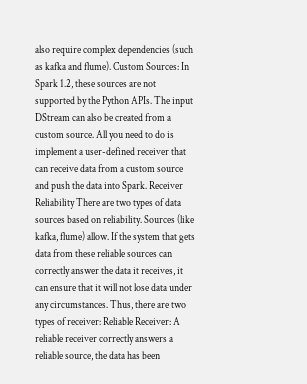also require complex dependencies (such as kafka and flume). Custom Sources: In Spark 1.2, these sources are not supported by the Python APIs. The input DStream can also be created from a custom source. All you need to do is implement a user-defined receiver that can receive data from a custom source and push the data into Spark. Receiver Reliability There are two types of data sources based on reliability. Sources (like kafka, flume) allow. If the system that gets data from these reliable sources can correctly answer the data it receives, it can ensure that it will not lose data under any circumstances. Thus, there are two types of receiver: Reliable Receiver: A reliable receiver correctly answers a reliable source, the data has been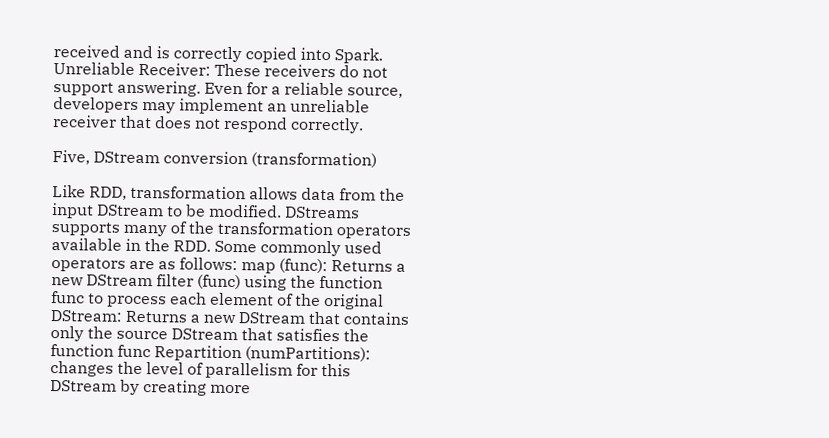received and is correctly copied into Spark. Unreliable Receiver: These receivers do not support answering. Even for a reliable source, developers may implement an unreliable receiver that does not respond correctly.

Five, DStream conversion (transformation)

Like RDD, transformation allows data from the input DStream to be modified. DStreams supports many of the transformation operators available in the RDD. Some commonly used operators are as follows: map (func): Returns a new DStream filter (func) using the function func to process each element of the original DStream: Returns a new DStream that contains only the source DStream that satisfies the function func Repartition (numPartitions): changes the level of parallelism for this DStream by creating more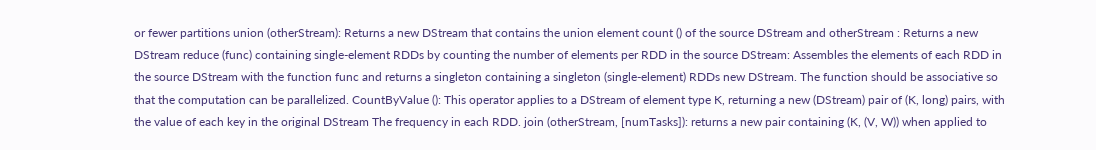or fewer partitions union (otherStream): Returns a new DStream that contains the union element count () of the source DStream and otherStream : Returns a new DStream reduce (func) containing single-element RDDs by counting the number of elements per RDD in the source DStream: Assembles the elements of each RDD in the source DStream with the function func and returns a singleton containing a singleton (single-element) RDDs new DStream. The function should be associative so that the computation can be parallelized. CountByValue (): This operator applies to a DStream of element type K, returning a new (DStream) pair of (K, long) pairs, with the value of each key in the original DStream The frequency in each RDD. join (otherStream, [numTasks]): returns a new pair containing (K, (V, W)) when applied to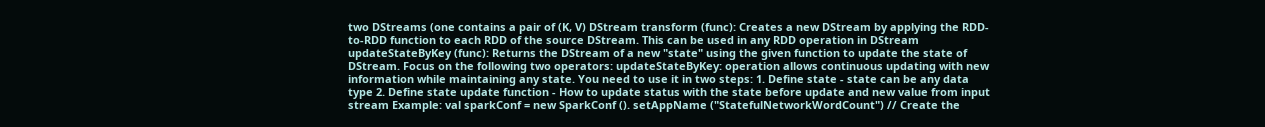two DStreams (one contains a pair of (K, V) DStream transform (func): Creates a new DStream by applying the RDD-to-RDD function to each RDD of the source DStream. This can be used in any RDD operation in DStream updateStateByKey (func): Returns the DStream of a new "state" using the given function to update the state of DStream. Focus on the following two operators: updateStateByKey: operation allows continuous updating with new information while maintaining any state. You need to use it in two steps: 1. Define state - state can be any data type 2. Define state update function - How to update status with the state before update and new value from input stream Example: val sparkConf = new SparkConf (). setAppName ("StatefulNetworkWordCount") // Create the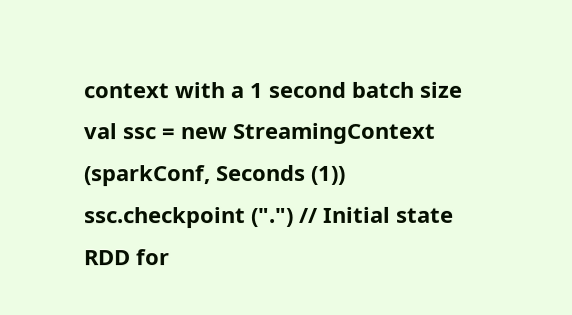context with a 1 second batch size val ssc = new StreamingContext (sparkConf, Seconds (1)) ssc.checkpoint (".") // Initial state RDD for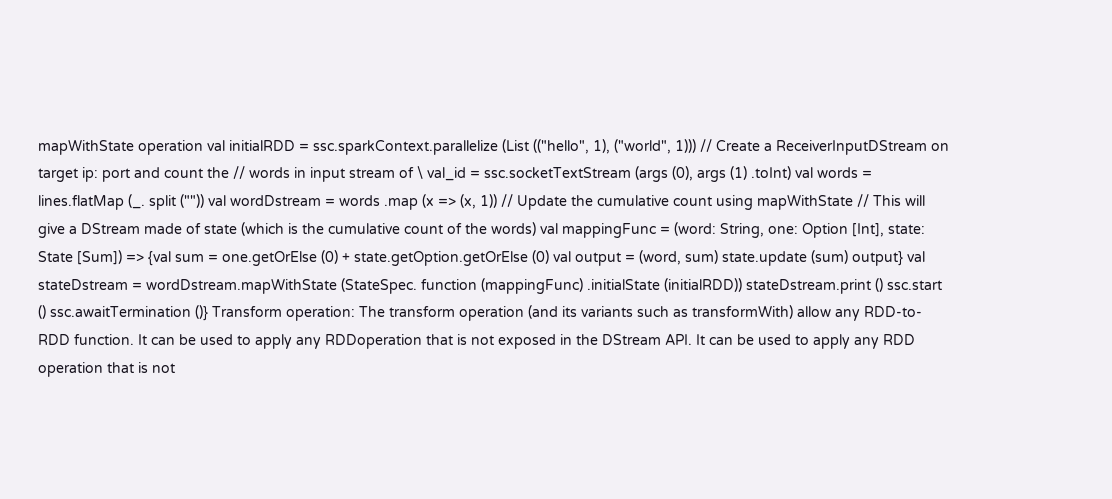mapWithState operation val initialRDD = ssc.sparkContext.parallelize (List (("hello", 1), ("world", 1))) // Create a ReceiverInputDStream on target ip: port and count the // words in input stream of \ val_id = ssc.socketTextStream (args (0), args (1) .toInt) val words = lines.flatMap (_. split ("")) val wordDstream = words .map (x => (x, 1)) // Update the cumulative count using mapWithState // This will give a DStream made of state (which is the cumulative count of the words) val mappingFunc = (word: String, one: Option [Int], state: State [Sum]) => {val sum = one.getOrElse (0) + state.getOption.getOrElse (0) val output = (word, sum) state.update (sum) output} val stateDstream = wordDstream.mapWithState (StateSpec. function (mappingFunc) .initialState (initialRDD)) stateDstream.print () ssc.start () ssc.awaitTermination ()} Transform operation: The transform operation (and its variants such as transformWith) allow any RDD-to-RDD function. It can be used to apply any RDDoperation that is not exposed in the DStream API. It can be used to apply any RDD operation that is not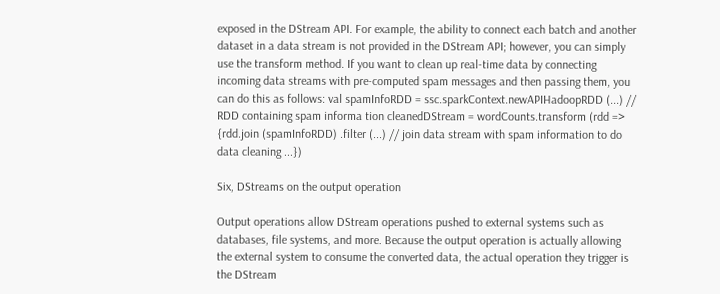exposed in the DStream API. For example, the ability to connect each batch and another dataset in a data stream is not provided in the DStream API; however, you can simply use the transform method. If you want to clean up real-time data by connecting incoming data streams with pre-computed spam messages and then passing them, you can do this as follows: val spamInfoRDD = ssc.sparkContext.newAPIHadoopRDD (...) // RDD containing spam informa tion cleanedDStream = wordCounts.transform (rdd => {rdd.join (spamInfoRDD) .filter (...) // join data stream with spam information to do data cleaning ...})

Six, DStreams on the output operation

Output operations allow DStream operations pushed to external systems such as databases, file systems, and more. Because the output operation is actually allowing the external system to consume the converted data, the actual operation they trigger is the DStream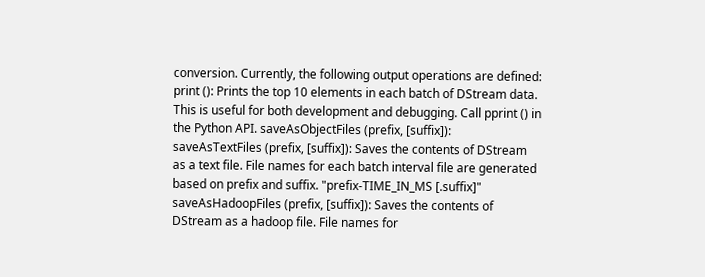conversion. Currently, the following output operations are defined: print (): Prints the top 10 elements in each batch of DStream data. This is useful for both development and debugging. Call pprint () in the Python API. saveAsObjectFiles (prefix, [suffix]): saveAsTextFiles (prefix, [suffix]): Saves the contents of DStream as a text file. File names for each batch interval file are generated based on prefix and suffix. "prefix-TIME_IN_MS [.suffix]" saveAsHadoopFiles (prefix, [suffix]): Saves the contents of DStream as a hadoop file. File names for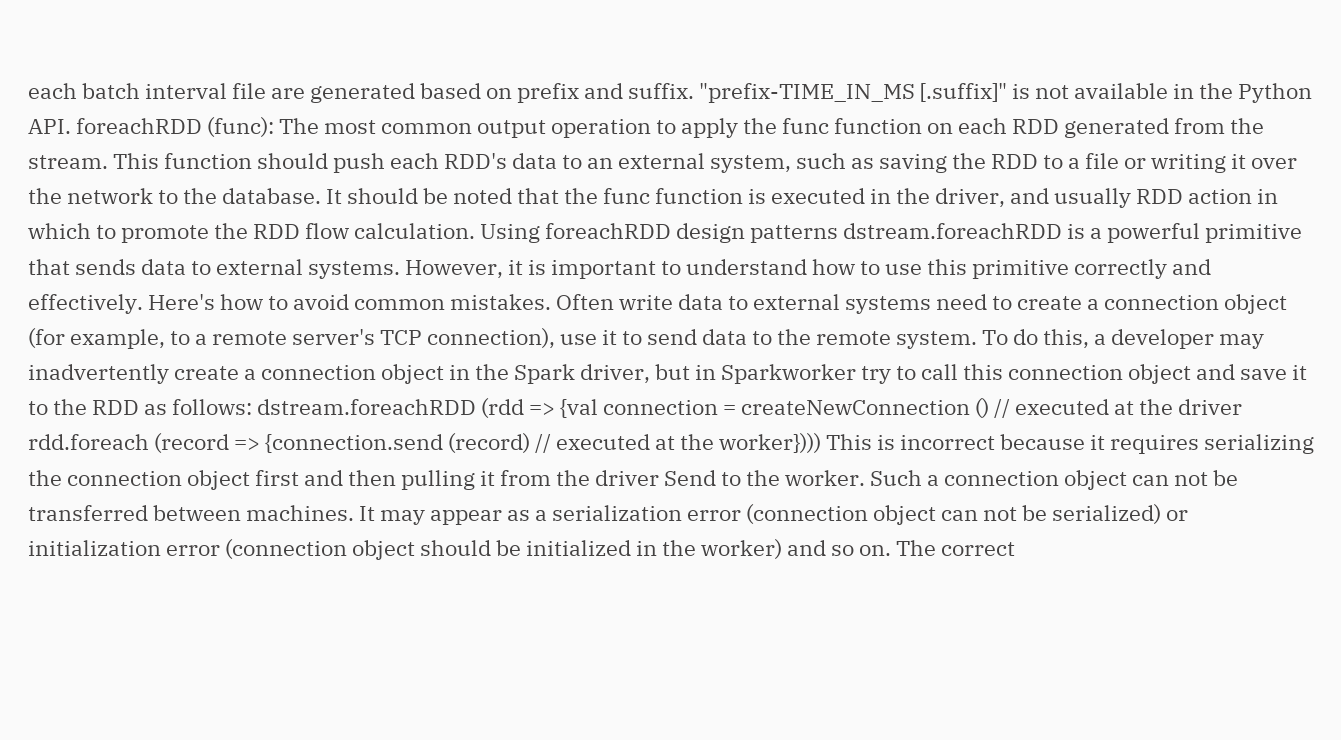each batch interval file are generated based on prefix and suffix. "prefix-TIME_IN_MS [.suffix]" is not available in the Python API. foreachRDD (func): The most common output operation to apply the func function on each RDD generated from the stream. This function should push each RDD's data to an external system, such as saving the RDD to a file or writing it over the network to the database. It should be noted that the func function is executed in the driver, and usually RDD action in which to promote the RDD flow calculation. Using foreachRDD design patterns dstream.foreachRDD is a powerful primitive that sends data to external systems. However, it is important to understand how to use this primitive correctly and effectively. Here's how to avoid common mistakes. Often write data to external systems need to create a connection object (for example, to a remote server's TCP connection), use it to send data to the remote system. To do this, a developer may inadvertently create a connection object in the Spark driver, but in Sparkworker try to call this connection object and save it to the RDD as follows: dstream.foreachRDD (rdd => {val connection = createNewConnection () // executed at the driver rdd.foreach (record => {connection.send (record) // executed at the worker}))) This is incorrect because it requires serializing the connection object first and then pulling it from the driver Send to the worker. Such a connection object can not be transferred between machines. It may appear as a serialization error (connection object can not be serialized) or initialization error (connection object should be initialized in the worker) and so on. The correct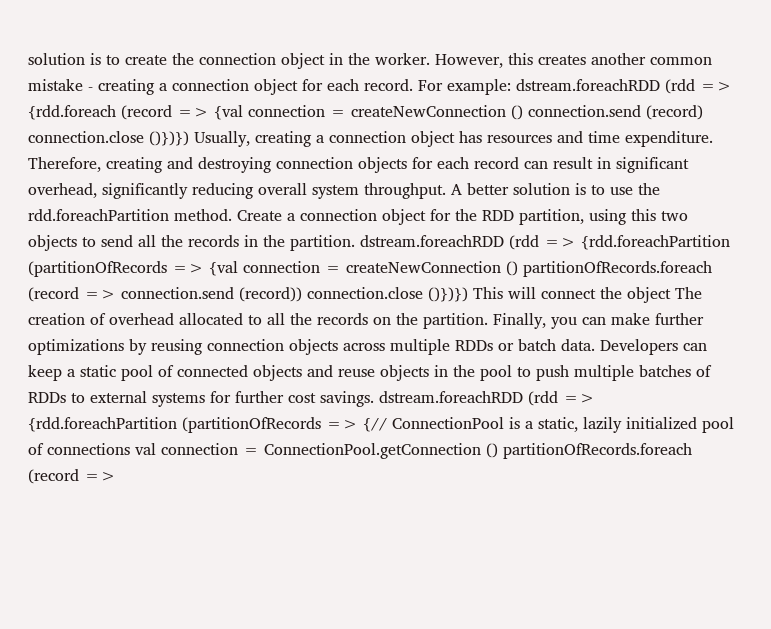solution is to create the connection object in the worker. However, this creates another common mistake - creating a connection object for each record. For example: dstream.foreachRDD (rdd => {rdd.foreach (record => {val connection = createNewConnection () connection.send (record) connection.close ()})}) Usually, creating a connection object has resources and time expenditure. Therefore, creating and destroying connection objects for each record can result in significant overhead, significantly reducing overall system throughput. A better solution is to use the rdd.foreachPartition method. Create a connection object for the RDD partition, using this two objects to send all the records in the partition. dstream.foreachRDD (rdd => {rdd.foreachPartition (partitionOfRecords => {val connection = createNewConnection () partitionOfRecords.foreach (record => connection.send (record)) connection.close ()})}) This will connect the object The creation of overhead allocated to all the records on the partition. Finally, you can make further optimizations by reusing connection objects across multiple RDDs or batch data. Developers can keep a static pool of connected objects and reuse objects in the pool to push multiple batches of RDDs to external systems for further cost savings. dstream.foreachRDD (rdd => {rdd.foreachPartition (partitionOfRecords => {// ConnectionPool is a static, lazily initialized pool of connections val connection = ConnectionPool.getConnection () partitionOfRecords.foreach (record =>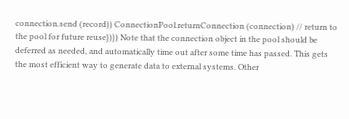connection.send (record)) ConnectionPool.returnConnection (connection) // return to the pool for future reuse})}) Note that the connection object in the pool should be deferred as needed, and automatically time out after some time has passed. This gets the most efficient way to generate data to external systems. Other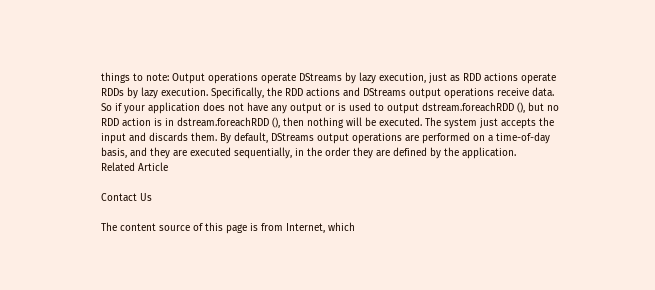things to note: Output operations operate DStreams by lazy execution, just as RDD actions operate RDDs by lazy execution. Specifically, the RDD actions and DStreams output operations receive data. So if your application does not have any output or is used to output dstream.foreachRDD (), but no RDD action is in dstream.foreachRDD (), then nothing will be executed. The system just accepts the input and discards them. By default, DStreams output operations are performed on a time-of-day basis, and they are executed sequentially, in the order they are defined by the application.
Related Article

Contact Us

The content source of this page is from Internet, which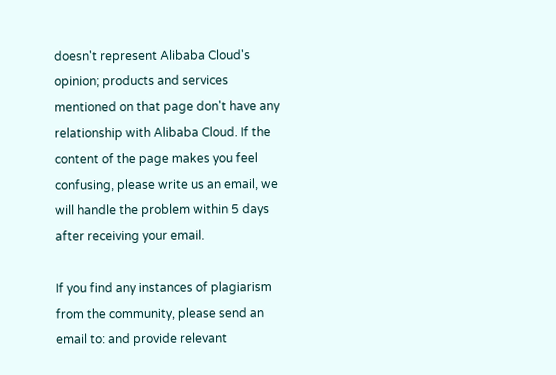doesn't represent Alibaba Cloud's opinion; products and services mentioned on that page don't have any relationship with Alibaba Cloud. If the content of the page makes you feel confusing, please write us an email, we will handle the problem within 5 days after receiving your email.

If you find any instances of plagiarism from the community, please send an email to: and provide relevant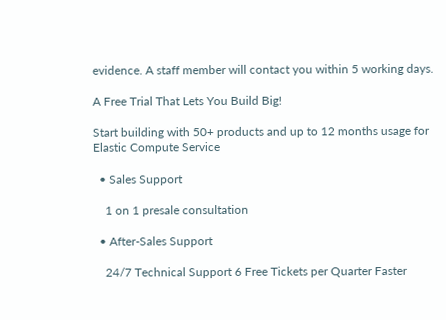evidence. A staff member will contact you within 5 working days.

A Free Trial That Lets You Build Big!

Start building with 50+ products and up to 12 months usage for Elastic Compute Service

  • Sales Support

    1 on 1 presale consultation

  • After-Sales Support

    24/7 Technical Support 6 Free Tickets per Quarter Faster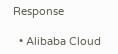Response

  • Alibaba Cloud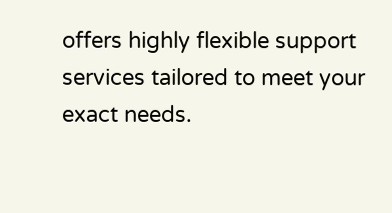offers highly flexible support services tailored to meet your exact needs.